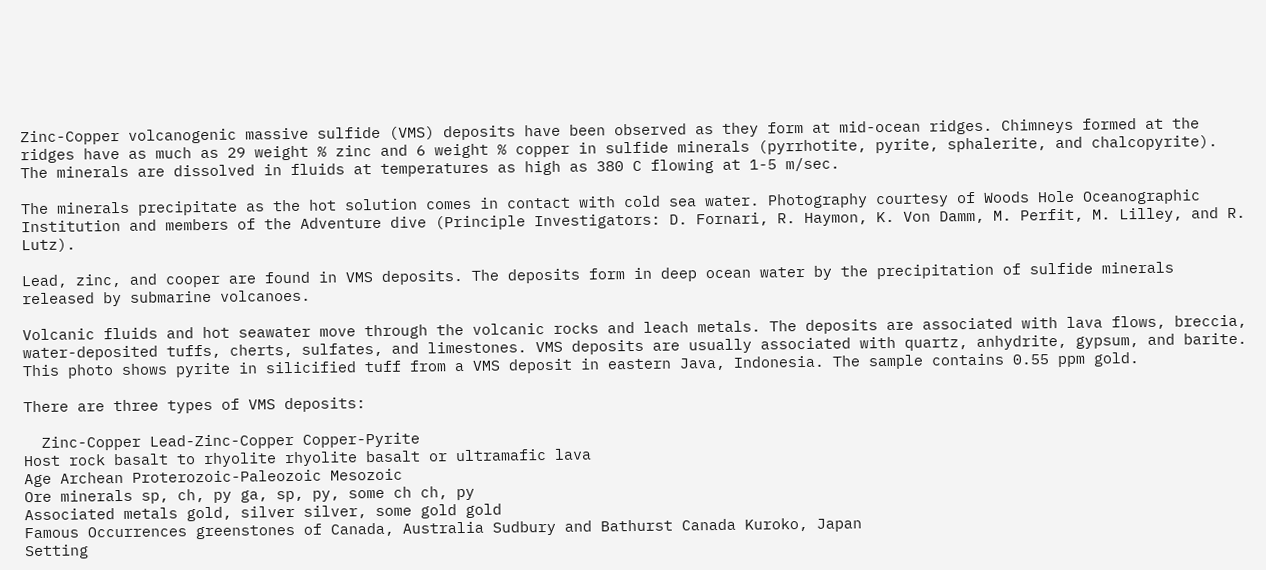Zinc-Copper volcanogenic massive sulfide (VMS) deposits have been observed as they form at mid-ocean ridges. Chimneys formed at the ridges have as much as 29 weight % zinc and 6 weight % copper in sulfide minerals (pyrrhotite, pyrite, sphalerite, and chalcopyrite). The minerals are dissolved in fluids at temperatures as high as 380 C flowing at 1-5 m/sec.

The minerals precipitate as the hot solution comes in contact with cold sea water. Photography courtesy of Woods Hole Oceanographic Institution and members of the Adventure dive (Principle Investigators: D. Fornari, R. Haymon, K. Von Damm, M. Perfit, M. Lilley, and R. Lutz).

Lead, zinc, and cooper are found in VMS deposits. The deposits form in deep ocean water by the precipitation of sulfide minerals released by submarine volcanoes.

Volcanic fluids and hot seawater move through the volcanic rocks and leach metals. The deposits are associated with lava flows, breccia, water-deposited tuffs, cherts, sulfates, and limestones. VMS deposits are usually associated with quartz, anhydrite, gypsum, and barite. This photo shows pyrite in silicified tuff from a VMS deposit in eastern Java, Indonesia. The sample contains 0.55 ppm gold.

There are three types of VMS deposits:

  Zinc-Copper Lead-Zinc-Copper Copper-Pyrite
Host rock basalt to rhyolite rhyolite basalt or ultramafic lava
Age Archean Proterozoic-Paleozoic Mesozoic
Ore minerals sp, ch, py ga, sp, py, some ch ch, py
Associated metals gold, silver silver, some gold gold
Famous Occurrences greenstones of Canada, Australia Sudbury and Bathurst Canada Kuroko, Japan
Setting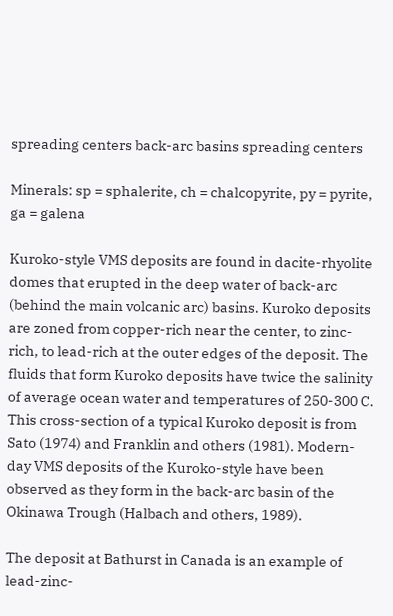spreading centers back-arc basins spreading centers

Minerals: sp = sphalerite, ch = chalcopyrite, py = pyrite, ga = galena

Kuroko-style VMS deposits are found in dacite-rhyolite domes that erupted in the deep water of back-arc (behind the main volcanic arc) basins. Kuroko deposits are zoned from copper-rich near the center, to zinc-rich, to lead-rich at the outer edges of the deposit. The fluids that form Kuroko deposits have twice the salinity of average ocean water and temperatures of 250-300 C. This cross-section of a typical Kuroko deposit is from Sato (1974) and Franklin and others (1981). Modern-day VMS deposits of the Kuroko-style have been observed as they form in the back-arc basin of the Okinawa Trough (Halbach and others, 1989).

The deposit at Bathurst in Canada is an example of lead-zinc-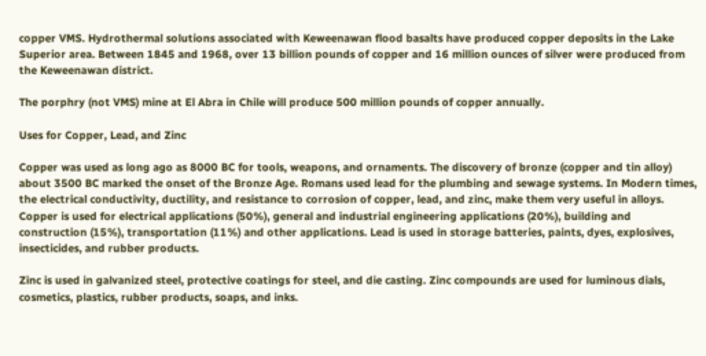copper VMS. Hydrothermal solutions associated with Keweenawan flood basalts have produced copper deposits in the Lake Superior area. Between 1845 and 1968, over 13 billion pounds of copper and 16 million ounces of silver were produced from the Keweenawan district.

The porphry (not VMS) mine at El Abra in Chile will produce 500 million pounds of copper annually.

Uses for Copper, Lead, and Zinc

Copper was used as long ago as 8000 BC for tools, weapons, and ornaments. The discovery of bronze (copper and tin alloy) about 3500 BC marked the onset of the Bronze Age. Romans used lead for the plumbing and sewage systems. In Modern times, the electrical conductivity, ductility, and resistance to corrosion of copper, lead, and zinc, make them very useful in alloys. Copper is used for electrical applications (50%), general and industrial engineering applications (20%), building and construction (15%), transportation (11%) and other applications. Lead is used in storage batteries, paints, dyes, explosives, insecticides, and rubber products.

Zinc is used in galvanized steel, protective coatings for steel, and die casting. Zinc compounds are used for luminous dials, cosmetics, plastics, rubber products, soaps, and inks.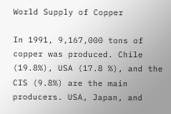World Supply of Copper

In 1991, 9,167,000 tons of copper was produced. Chile (19.8%), USA (17.8 %), and the CIS (9.8%) are the main producers. USA, Japan, and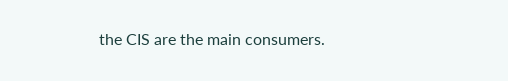the CIS are the main consumers.